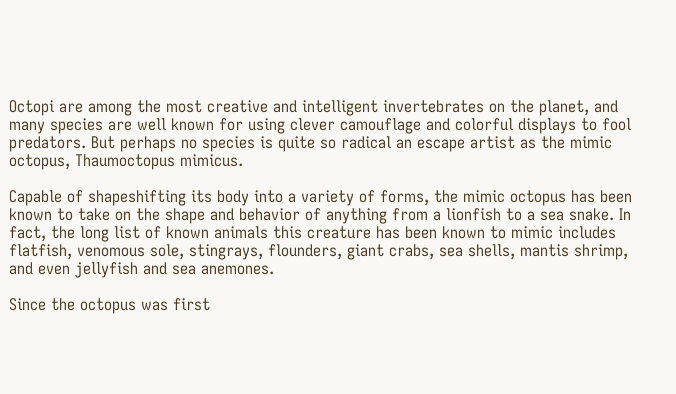Octopi are among the most creative and intelligent invertebrates on the planet, and many species are well known for using clever camouflage and colorful displays to fool predators. But perhaps no species is quite so radical an escape artist as the mimic octopus, Thaumoctopus mimicus.

Capable of shapeshifting its body into a variety of forms, the mimic octopus has been known to take on the shape and behavior of anything from a lionfish to a sea snake. In fact, the long list of known animals this creature has been known to mimic includes flatfish, venomous sole, stingrays, flounders, giant crabs, sea shells, mantis shrimp, and even jellyfish and sea anemones.

Since the octopus was first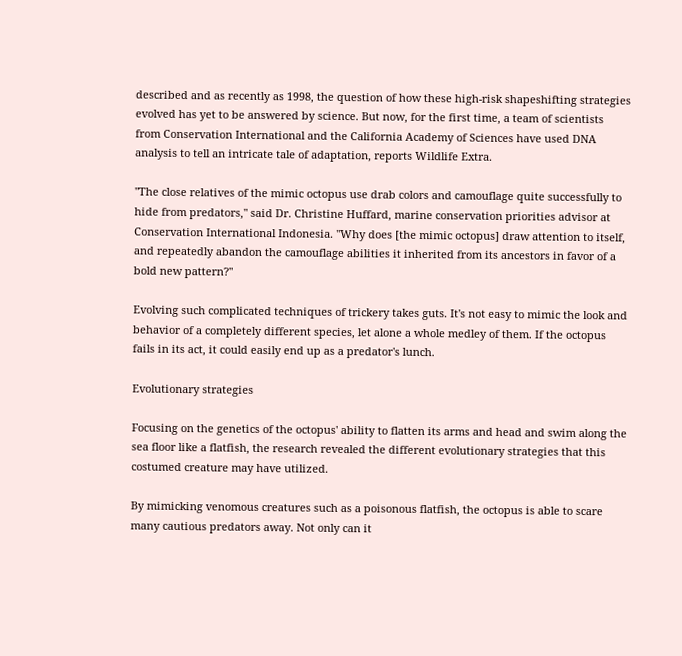described and as recently as 1998, the question of how these high-risk shapeshifting strategies evolved has yet to be answered by science. But now, for the first time, a team of scientists from Conservation International and the California Academy of Sciences have used DNA analysis to tell an intricate tale of adaptation, reports Wildlife Extra.

"The close relatives of the mimic octopus use drab colors and camouflage quite successfully to hide from predators," said Dr. Christine Huffard, marine conservation priorities advisor at Conservation International Indonesia. "Why does [the mimic octopus] draw attention to itself, and repeatedly abandon the camouflage abilities it inherited from its ancestors in favor of a bold new pattern?"

Evolving such complicated techniques of trickery takes guts. It's not easy to mimic the look and behavior of a completely different species, let alone a whole medley of them. If the octopus fails in its act, it could easily end up as a predator's lunch.

Evolutionary strategies

Focusing on the genetics of the octopus' ability to flatten its arms and head and swim along the sea floor like a flatfish, the research revealed the different evolutionary strategies that this costumed creature may have utilized.

By mimicking venomous creatures such as a poisonous flatfish, the octopus is able to scare many cautious predators away. Not only can it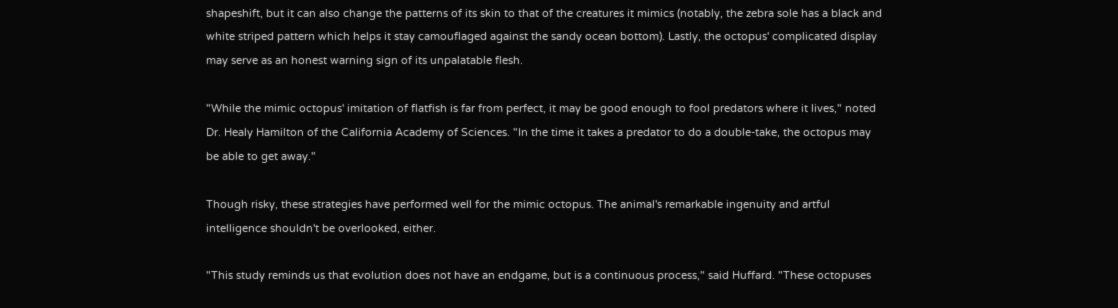shapeshift, but it can also change the patterns of its skin to that of the creatures it mimics (notably, the zebra sole has a black and white striped pattern which helps it stay camouflaged against the sandy ocean bottom). Lastly, the octopus' complicated display may serve as an honest warning sign of its unpalatable flesh.

"While the mimic octopus' imitation of flatfish is far from perfect, it may be good enough to fool predators where it lives," noted Dr. Healy Hamilton of the California Academy of Sciences. "In the time it takes a predator to do a double-take, the octopus may be able to get away."

Though risky, these strategies have performed well for the mimic octopus. The animal's remarkable ingenuity and artful intelligence shouldn't be overlooked, either.

"This study reminds us that evolution does not have an endgame, but is a continuous process," said Huffard. "These octopuses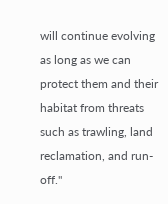will continue evolving as long as we can protect them and their habitat from threats such as trawling, land reclamation, and run-off."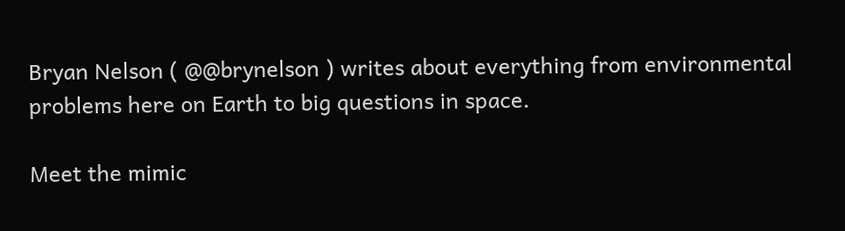Bryan Nelson ( @@brynelson ) writes about everything from environmental problems here on Earth to big questions in space.

Meet the mimic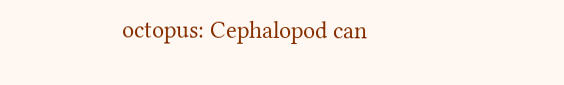octopus: Cephalopod can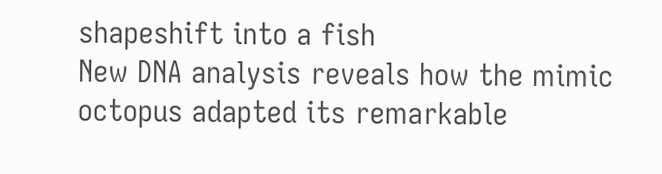shapeshift into a fish
New DNA analysis reveals how the mimic octopus adapted its remarkable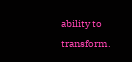ability to transform.